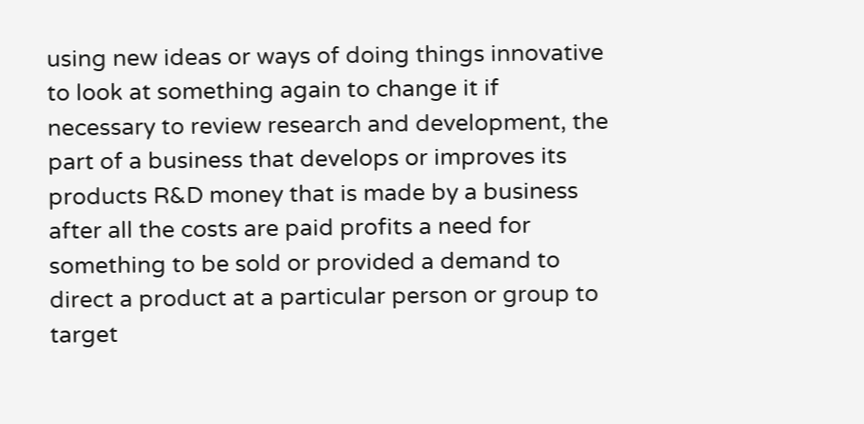using new ideas or ways of doing things innovative to look at something again to change it if necessary to review research and development, the part of a business that develops or improves its products R&D money that is made by a business after all the costs are paid profits a need for something to be sold or provided a demand to direct a product at a particular person or group to target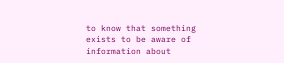to know that something exists to be aware of information about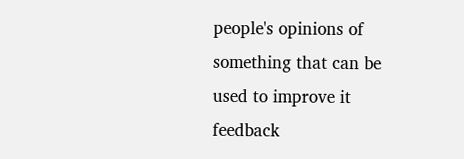people's opinions of something that can be used to improve it feedback